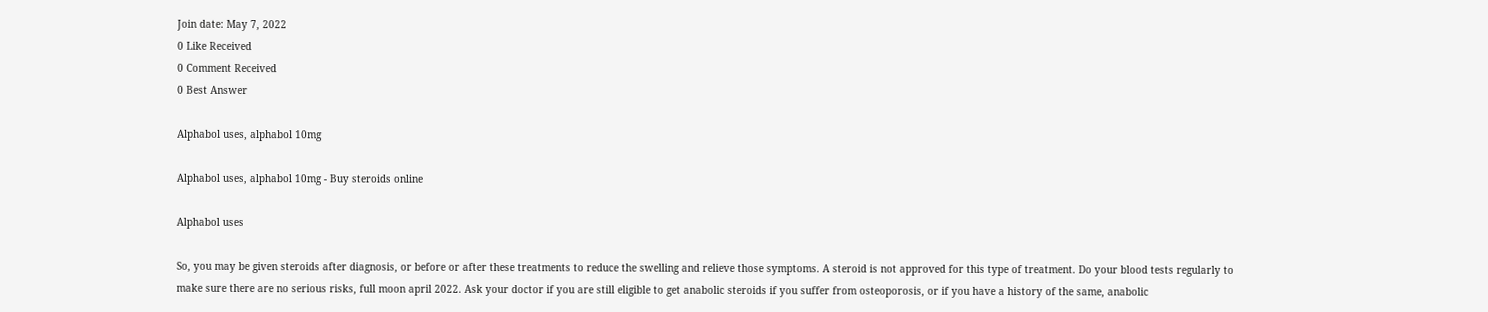Join date: May 7, 2022
0 Like Received
0 Comment Received
0 Best Answer

Alphabol uses, alphabol 10mg

Alphabol uses, alphabol 10mg - Buy steroids online

Alphabol uses

So, you may be given steroids after diagnosis, or before or after these treatments to reduce the swelling and relieve those symptoms. A steroid is not approved for this type of treatment. Do your blood tests regularly to make sure there are no serious risks, full moon april 2022. Ask your doctor if you are still eligible to get anabolic steroids if you suffer from osteoporosis, or if you have a history of the same, anabolic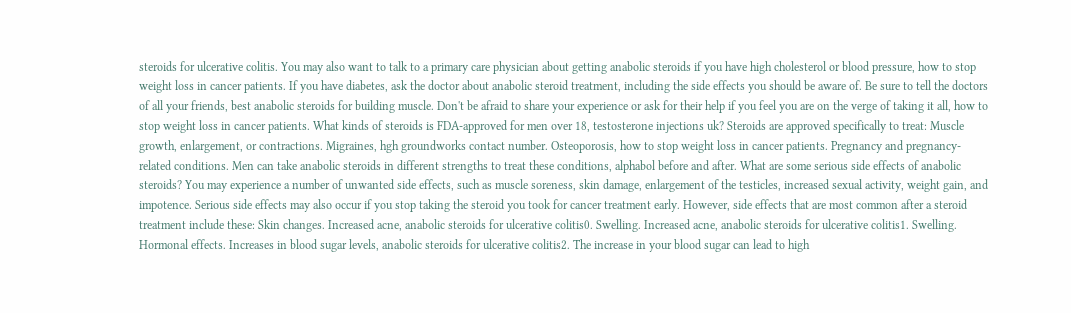steroids for ulcerative colitis. You may also want to talk to a primary care physician about getting anabolic steroids if you have high cholesterol or blood pressure, how to stop weight loss in cancer patients. If you have diabetes, ask the doctor about anabolic steroid treatment, including the side effects you should be aware of. Be sure to tell the doctors of all your friends, best anabolic steroids for building muscle. Don't be afraid to share your experience or ask for their help if you feel you are on the verge of taking it all, how to stop weight loss in cancer patients. What kinds of steroids is FDA-approved for men over 18, testosterone injections uk? Steroids are approved specifically to treat: Muscle growth, enlargement, or contractions. Migraines, hgh groundworks contact number. Osteoporosis, how to stop weight loss in cancer patients. Pregnancy and pregnancy-related conditions. Men can take anabolic steroids in different strengths to treat these conditions, alphabol before and after. What are some serious side effects of anabolic steroids? You may experience a number of unwanted side effects, such as muscle soreness, skin damage, enlargement of the testicles, increased sexual activity, weight gain, and impotence. Serious side effects may also occur if you stop taking the steroid you took for cancer treatment early. However, side effects that are most common after a steroid treatment include these: Skin changes. Increased acne, anabolic steroids for ulcerative colitis0. Swelling. Increased acne, anabolic steroids for ulcerative colitis1. Swelling. Hormonal effects. Increases in blood sugar levels, anabolic steroids for ulcerative colitis2. The increase in your blood sugar can lead to high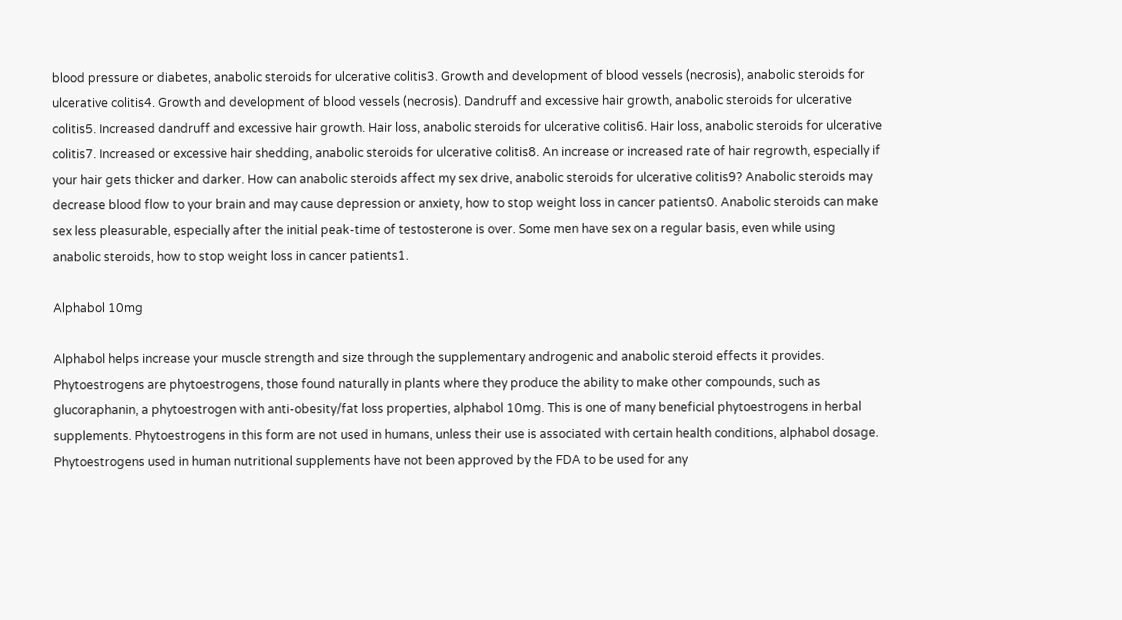blood pressure or diabetes, anabolic steroids for ulcerative colitis3. Growth and development of blood vessels (necrosis), anabolic steroids for ulcerative colitis4. Growth and development of blood vessels (necrosis). Dandruff and excessive hair growth, anabolic steroids for ulcerative colitis5. Increased dandruff and excessive hair growth. Hair loss, anabolic steroids for ulcerative colitis6. Hair loss, anabolic steroids for ulcerative colitis7. Increased or excessive hair shedding, anabolic steroids for ulcerative colitis8. An increase or increased rate of hair regrowth, especially if your hair gets thicker and darker. How can anabolic steroids affect my sex drive, anabolic steroids for ulcerative colitis9? Anabolic steroids may decrease blood flow to your brain and may cause depression or anxiety, how to stop weight loss in cancer patients0. Anabolic steroids can make sex less pleasurable, especially after the initial peak-time of testosterone is over. Some men have sex on a regular basis, even while using anabolic steroids, how to stop weight loss in cancer patients1.

Alphabol 10mg

Alphabol helps increase your muscle strength and size through the supplementary androgenic and anabolic steroid effects it provides. Phytoestrogens are phytoestrogens, those found naturally in plants where they produce the ability to make other compounds, such as glucoraphanin, a phytoestrogen with anti-obesity/fat loss properties, alphabol 10mg. This is one of many beneficial phytoestrogens in herbal supplements. Phytoestrogens in this form are not used in humans, unless their use is associated with certain health conditions, alphabol dosage. Phytoestrogens used in human nutritional supplements have not been approved by the FDA to be used for any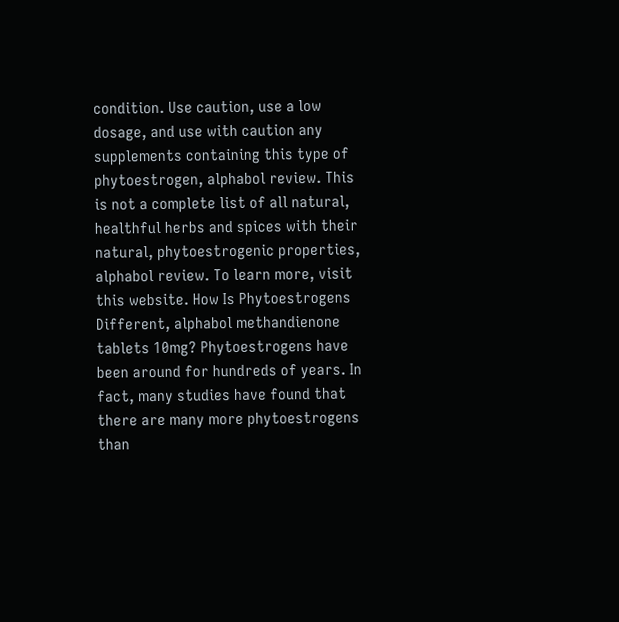condition. Use caution, use a low dosage, and use with caution any supplements containing this type of phytoestrogen, alphabol review. This is not a complete list of all natural, healthful herbs and spices with their natural, phytoestrogenic properties, alphabol review. To learn more, visit this website. How Is Phytoestrogens Different, alphabol methandienone tablets 10mg? Phytoestrogens have been around for hundreds of years. In fact, many studies have found that there are many more phytoestrogens than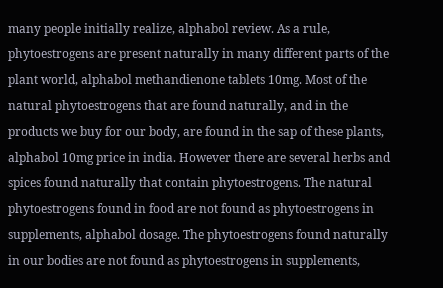many people initially realize, alphabol review. As a rule, phytoestrogens are present naturally in many different parts of the plant world, alphabol methandienone tablets 10mg. Most of the natural phytoestrogens that are found naturally, and in the products we buy for our body, are found in the sap of these plants, alphabol 10mg price in india. However there are several herbs and spices found naturally that contain phytoestrogens. The natural phytoestrogens found in food are not found as phytoestrogens in supplements, alphabol dosage. The phytoestrogens found naturally in our bodies are not found as phytoestrogens in supplements,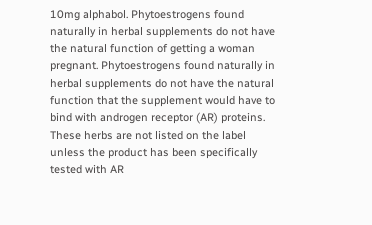10mg alphabol. Phytoestrogens found naturally in herbal supplements do not have the natural function of getting a woman pregnant. Phytoestrogens found naturally in herbal supplements do not have the natural function that the supplement would have to bind with androgen receptor (AR) proteins. These herbs are not listed on the label unless the product has been specifically tested with AR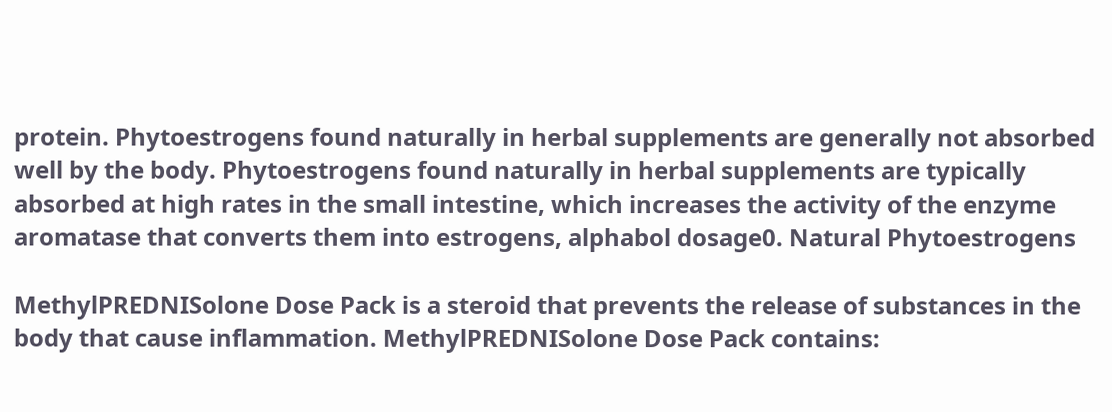protein. Phytoestrogens found naturally in herbal supplements are generally not absorbed well by the body. Phytoestrogens found naturally in herbal supplements are typically absorbed at high rates in the small intestine, which increases the activity of the enzyme aromatase that converts them into estrogens, alphabol dosage0. Natural Phytoestrogens

MethylPREDNISolone Dose Pack is a steroid that prevents the release of substances in the body that cause inflammation. MethylPREDNISolone Dose Pack contains: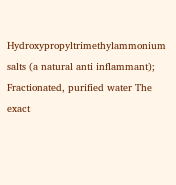Hydroxypropyltrimethylammonium salts (a natural anti inflammant); Fractionated, purified water The exact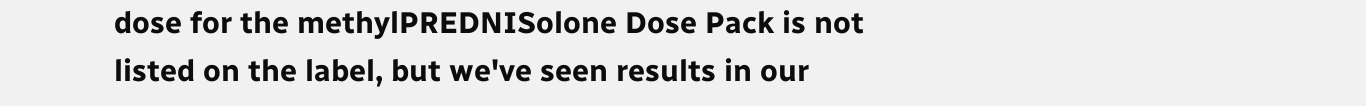dose for the methylPREDNISolone Dose Pack is not listed on the label, but we've seen results in our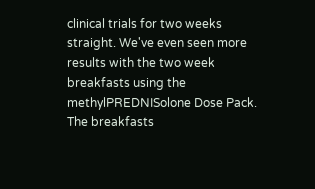clinical trials for two weeks straight. We've even seen more results with the two week breakfasts using the methylPREDNISolone Dose Pack. The breakfasts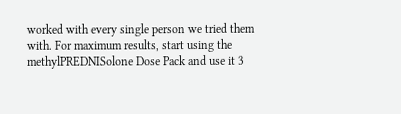worked with every single person we tried them with. For maximum results, start using the methylPREDNISolone Dose Pack and use it 3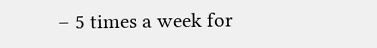– 5 times a week for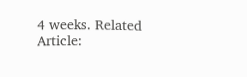4 weeks. Related Article: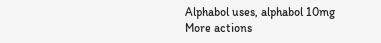Alphabol uses, alphabol 10mg
More actions